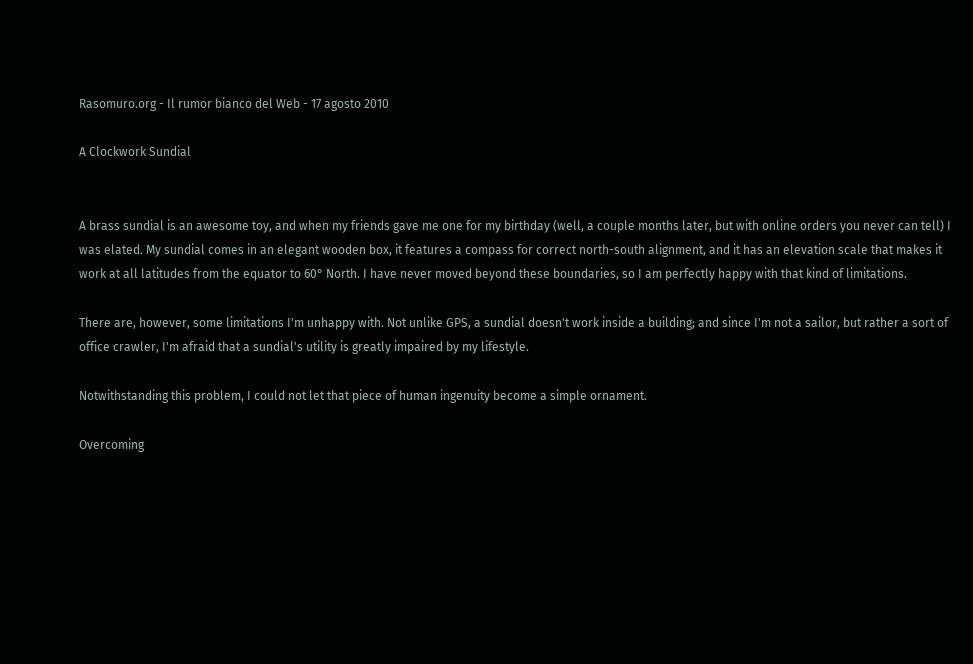Rasomuro.org - Il rumor bianco del Web - 17 agosto 2010

A Clockwork Sundial


A brass sundial is an awesome toy, and when my friends gave me one for my birthday (well, a couple months later, but with online orders you never can tell) I was elated. My sundial comes in an elegant wooden box, it features a compass for correct north-south alignment, and it has an elevation scale that makes it work at all latitudes from the equator to 60° North. I have never moved beyond these boundaries, so I am perfectly happy with that kind of limitations.

There are, however, some limitations I'm unhappy with. Not unlike GPS, a sundial doesn't work inside a building; and since I'm not a sailor, but rather a sort of office crawler, I'm afraid that a sundial's utility is greatly impaired by my lifestyle.

Notwithstanding this problem, I could not let that piece of human ingenuity become a simple ornament.

Overcoming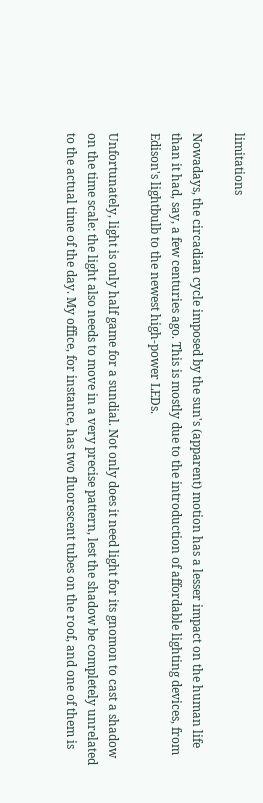limitations

Nowadays, the circadian cycle imposed by the sun's (apparent) motion has a lesser impact on the human life than it had, say, a few centuries ago. This is mostly due to the introduction of affordable lighting devices, from Edison's lightbulb to the newest high-power LEDs.

Unfortunately, light is only half game for a sundial. Not only does it need light for its gnomon to cast a shadow on the time scale: the light also needs to move in a very precise pattern, lest the shadow be completely unrelated to the actual time of the day. My office, for instance, has two fluorescent tubes on the roof, and one of them is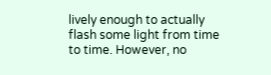lively enough to actually flash some light from time to time. However, no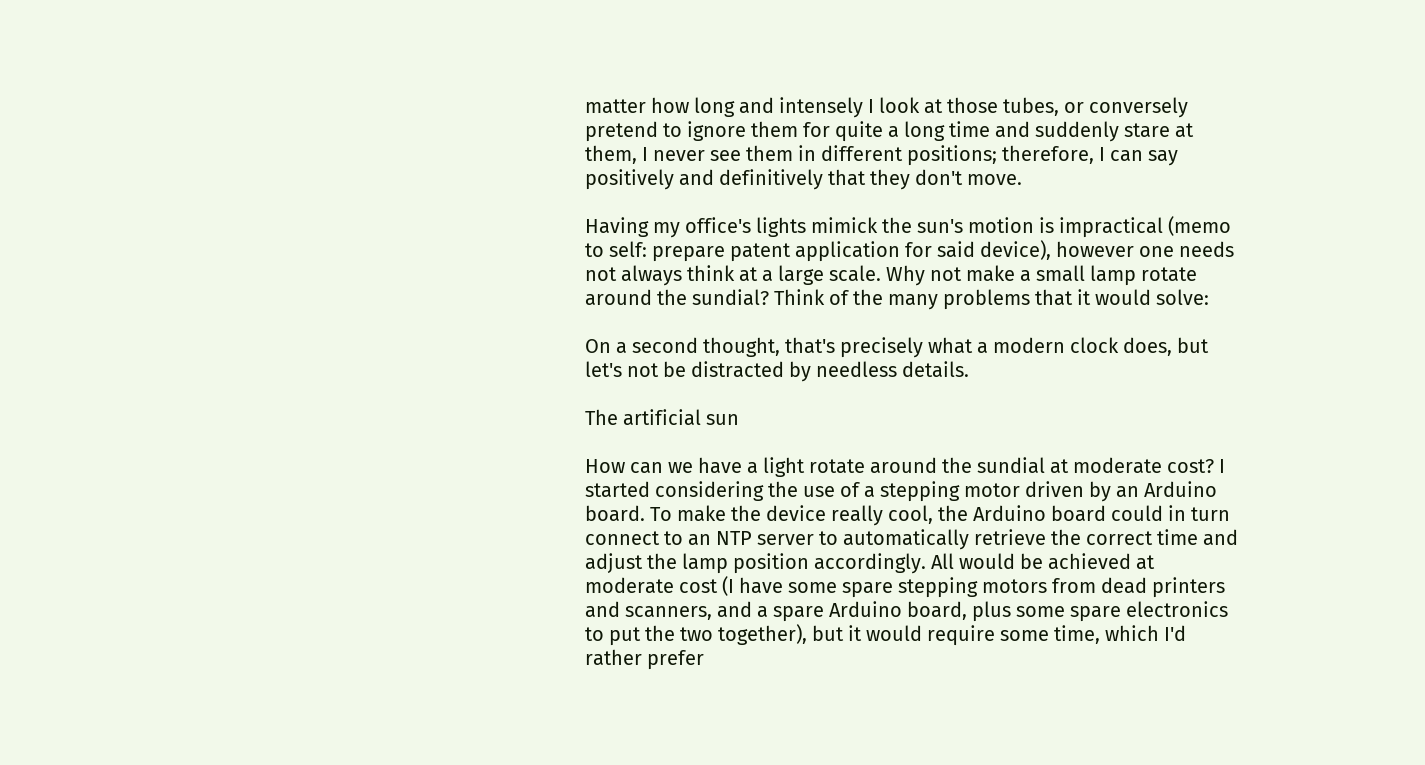matter how long and intensely I look at those tubes, or conversely pretend to ignore them for quite a long time and suddenly stare at them, I never see them in different positions; therefore, I can say positively and definitively that they don't move.

Having my office's lights mimick the sun's motion is impractical (memo to self: prepare patent application for said device), however one needs not always think at a large scale. Why not make a small lamp rotate around the sundial? Think of the many problems that it would solve:

On a second thought, that's precisely what a modern clock does, but let's not be distracted by needless details.

The artificial sun

How can we have a light rotate around the sundial at moderate cost? I started considering the use of a stepping motor driven by an Arduino board. To make the device really cool, the Arduino board could in turn connect to an NTP server to automatically retrieve the correct time and adjust the lamp position accordingly. All would be achieved at moderate cost (I have some spare stepping motors from dead printers and scanners, and a spare Arduino board, plus some spare electronics to put the two together), but it would require some time, which I'd rather prefer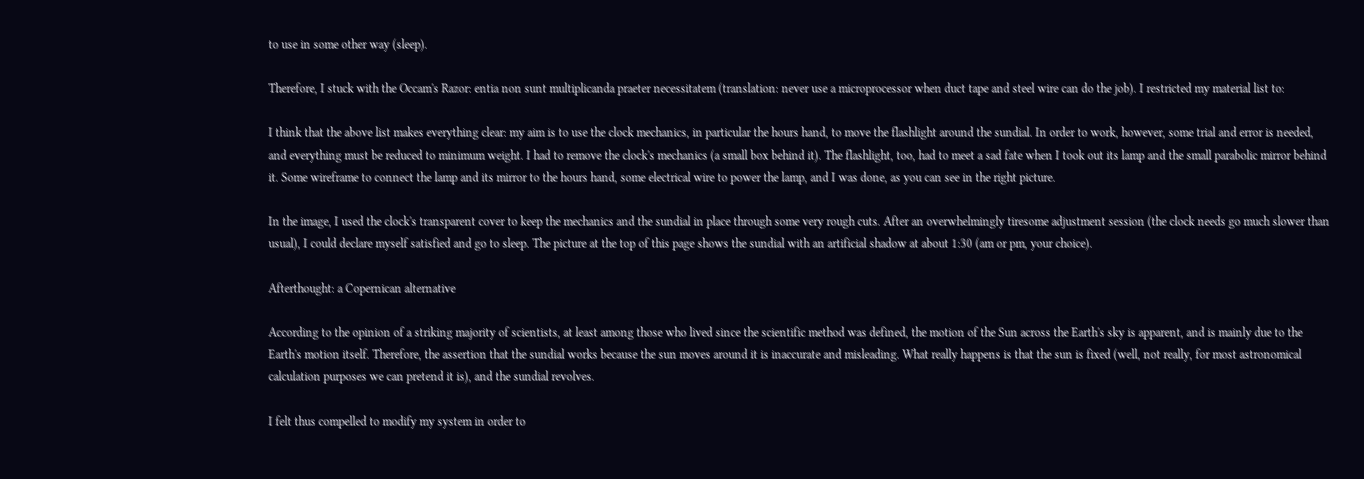to use in some other way (sleep).

Therefore, I stuck with the Occam's Razor: entia non sunt multiplicanda praeter necessitatem (translation: never use a microprocessor when duct tape and steel wire can do the job). I restricted my material list to:

I think that the above list makes everything clear: my aim is to use the clock mechanics, in particular the hours hand, to move the flashlight around the sundial. In order to work, however, some trial and error is needed, and everything must be reduced to minimum weight. I had to remove the clock's mechanics (a small box behind it). The flashlight, too, had to meet a sad fate when I took out its lamp and the small parabolic mirror behind it. Some wireframe to connect the lamp and its mirror to the hours hand, some electrical wire to power the lamp, and I was done, as you can see in the right picture.

In the image, I used the clock's transparent cover to keep the mechanics and the sundial in place through some very rough cuts. After an overwhelmingly tiresome adjustment session (the clock needs go much slower than usual), I could declare myself satisfied and go to sleep. The picture at the top of this page shows the sundial with an artificial shadow at about 1:30 (am or pm, your choice).

Afterthought: a Copernican alternative

According to the opinion of a striking majority of scientists, at least among those who lived since the scientific method was defined, the motion of the Sun across the Earth's sky is apparent, and is mainly due to the Earth's motion itself. Therefore, the assertion that the sundial works because the sun moves around it is inaccurate and misleading. What really happens is that the sun is fixed (well, not really, for most astronomical calculation purposes we can pretend it is), and the sundial revolves.

I felt thus compelled to modify my system in order to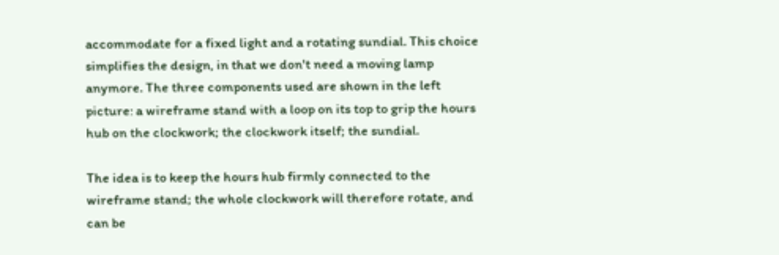accommodate for a fixed light and a rotating sundial. This choice simplifies the design, in that we don't need a moving lamp anymore. The three components used are shown in the left picture: a wireframe stand with a loop on its top to grip the hours hub on the clockwork; the clockwork itself; the sundial.

The idea is to keep the hours hub firmly connected to the wireframe stand; the whole clockwork will therefore rotate, and can be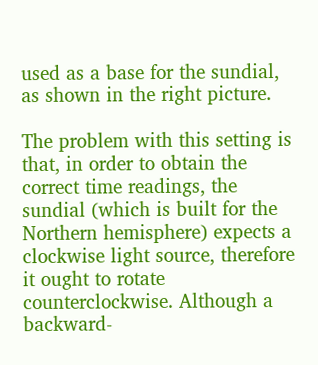used as a base for the sundial, as shown in the right picture.

The problem with this setting is that, in order to obtain the correct time readings, the sundial (which is built for the Northern hemisphere) expects a clockwise light source, therefore it ought to rotate counterclockwise. Although a backward-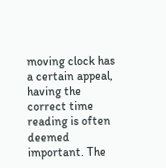moving clock has a certain appeal, having the correct time reading is often deemed important. The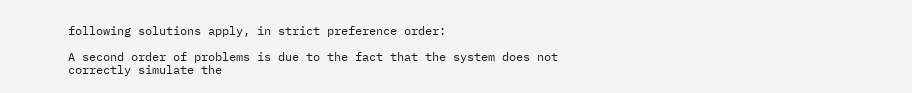following solutions apply, in strict preference order:

A second order of problems is due to the fact that the system does not correctly simulate the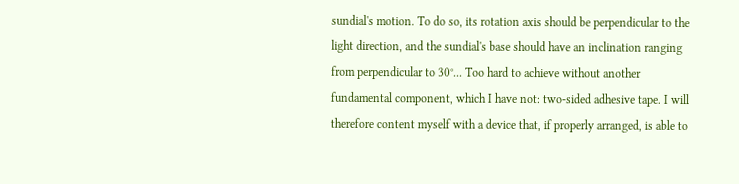sundial's motion. To do so, its rotation axis should be perpendicular to the light direction, and the sundial's base should have an inclination ranging from perpendicular to 30°... Too hard to achieve without another fundamental component, which I have not: two-sided adhesive tape. I will therefore content myself with a device that, if properly arranged, is able to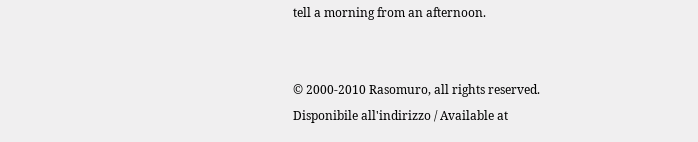tell a morning from an afternoon.


© 2000-2010 Rasomuro, all rights reserved.
Disponibile all'indirizzo / Available at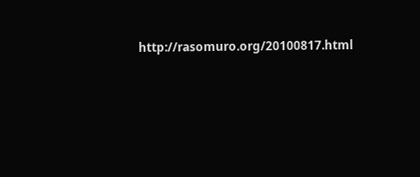http://rasomuro.org/20100817.html